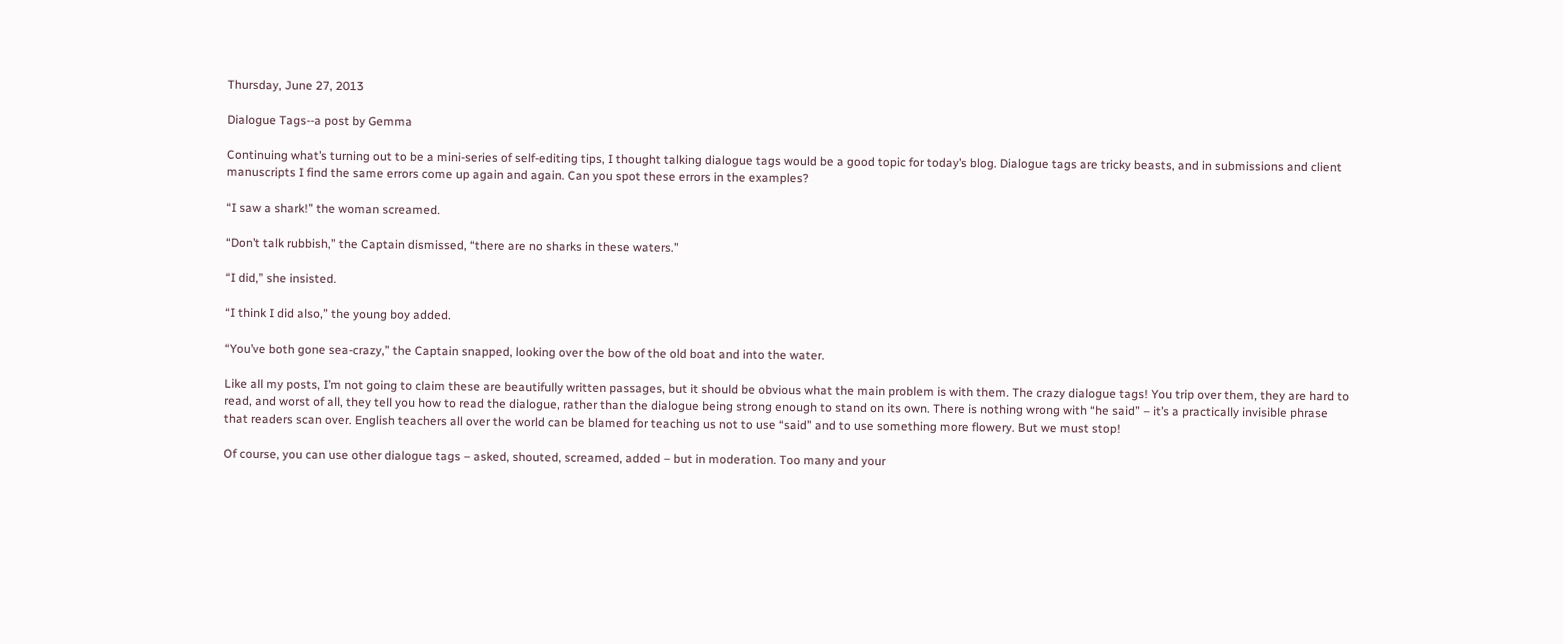Thursday, June 27, 2013

Dialogue Tags--a post by Gemma

Continuing what’s turning out to be a mini-series of self-editing tips, I thought talking dialogue tags would be a good topic for today’s blog. Dialogue tags are tricky beasts, and in submissions and client manuscripts I find the same errors come up again and again. Can you spot these errors in the examples?

“I saw a shark!” the woman screamed.

“Don’t talk rubbish,” the Captain dismissed, “there are no sharks in these waters.”

“I did,” she insisted.

“I think I did also,” the young boy added.

“You’ve both gone sea-crazy,” the Captain snapped, looking over the bow of the old boat and into the water.

Like all my posts, I’m not going to claim these are beautifully written passages, but it should be obvious what the main problem is with them. The crazy dialogue tags! You trip over them, they are hard to read, and worst of all, they tell you how to read the dialogue, rather than the dialogue being strong enough to stand on its own. There is nothing wrong with “he said” – it’s a practically invisible phrase that readers scan over. English teachers all over the world can be blamed for teaching us not to use “said” and to use something more flowery. But we must stop!

Of course, you can use other dialogue tags – asked, shouted, screamed, added – but in moderation. Too many and your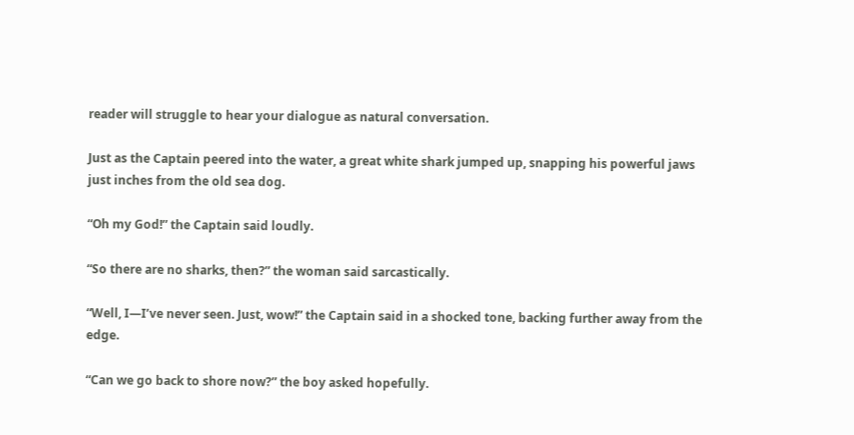reader will struggle to hear your dialogue as natural conversation.

Just as the Captain peered into the water, a great white shark jumped up, snapping his powerful jaws just inches from the old sea dog.

“Oh my God!” the Captain said loudly.

“So there are no sharks, then?” the woman said sarcastically.

“Well, I—I’ve never seen. Just, wow!” the Captain said in a shocked tone, backing further away from the edge.

“Can we go back to shore now?” the boy asked hopefully.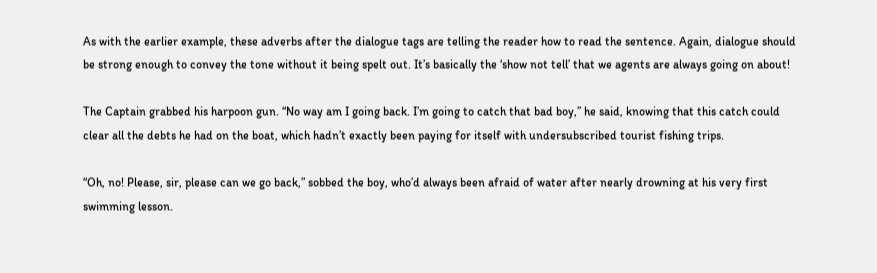As with the earlier example, these adverbs after the dialogue tags are telling the reader how to read the sentence. Again, dialogue should be strong enough to convey the tone without it being spelt out. It’s basically the ‘show not tell’ that we agents are always going on about!

The Captain grabbed his harpoon gun. “No way am I going back. I’m going to catch that bad boy,” he said, knowing that this catch could clear all the debts he had on the boat, which hadn’t exactly been paying for itself with undersubscribed tourist fishing trips.

“Oh, no! Please, sir, please can we go back,” sobbed the boy, who’d always been afraid of water after nearly drowning at his very first swimming lesson.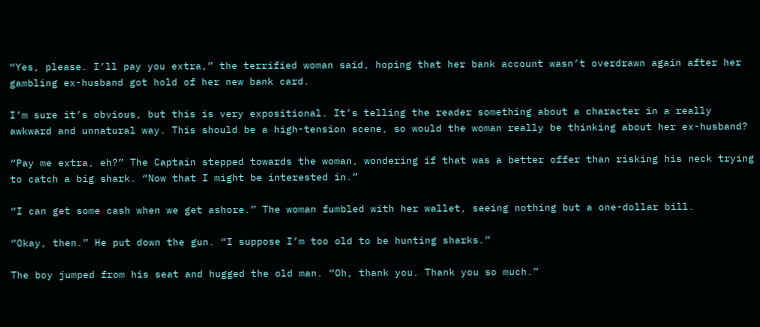“Yes, please. I’ll pay you extra,” the terrified woman said, hoping that her bank account wasn’t overdrawn again after her gambling ex-husband got hold of her new bank card.

I’m sure it’s obvious, but this is very expositional. It’s telling the reader something about a character in a really awkward and unnatural way. This should be a high-tension scene, so would the woman really be thinking about her ex-husband?

“Pay me extra, eh?” The Captain stepped towards the woman, wondering if that was a better offer than risking his neck trying to catch a big shark. “Now that I might be interested in.”

“I can get some cash when we get ashore.” The woman fumbled with her wallet, seeing nothing but a one-dollar bill.

“Okay, then.” He put down the gun. “I suppose I’m too old to be hunting sharks.”

The boy jumped from his seat and hugged the old man. “Oh, thank you. Thank you so much.”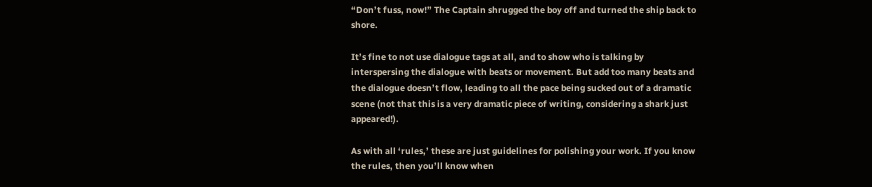“Don’t fuss, now!” The Captain shrugged the boy off and turned the ship back to shore.

It’s fine to not use dialogue tags at all, and to show who is talking by interspersing the dialogue with beats or movement. But add too many beats and the dialogue doesn’t flow, leading to all the pace being sucked out of a dramatic scene (not that this is a very dramatic piece of writing, considering a shark just appeared!).

As with all ‘rules,’ these are just guidelines for polishing your work. If you know the rules, then you’ll know when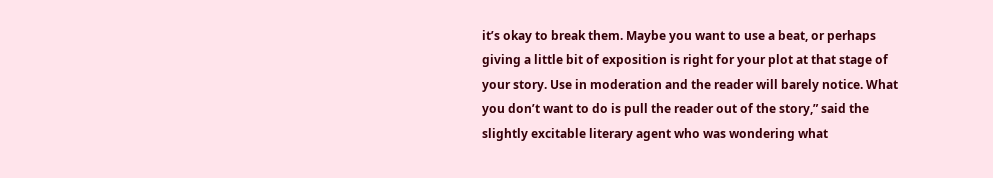it’s okay to break them. Maybe you want to use a beat, or perhaps giving a little bit of exposition is right for your plot at that stage of your story. Use in moderation and the reader will barely notice. What you don’t want to do is pull the reader out of the story,” said the slightly excitable literary agent who was wondering what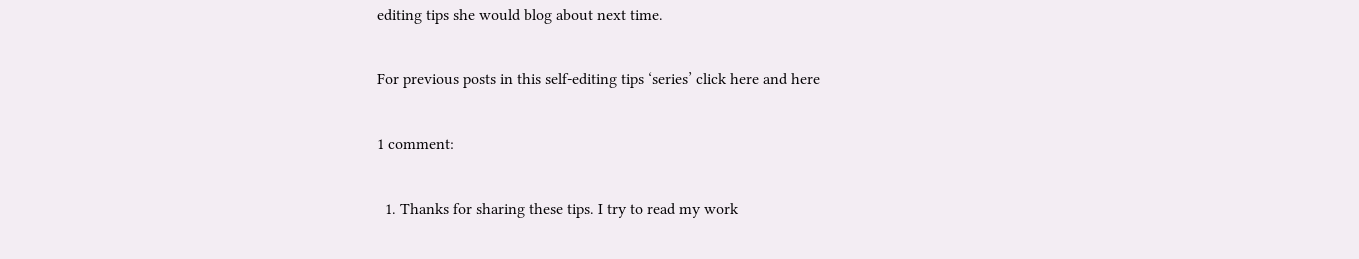editing tips she would blog about next time.

For previous posts in this self-editing tips ‘series’ click here and here

1 comment:

  1. Thanks for sharing these tips. I try to read my work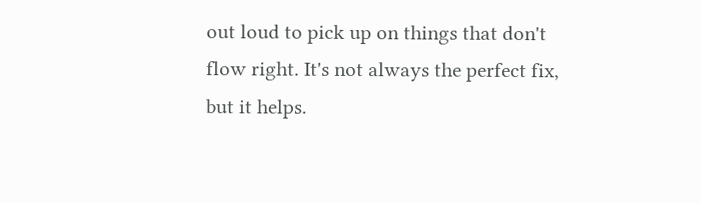out loud to pick up on things that don't flow right. It's not always the perfect fix, but it helps.